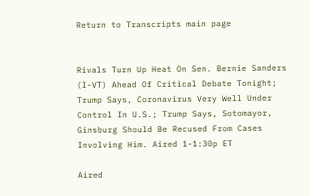Return to Transcripts main page


Rivals Turn Up Heat On Sen. Bernie Sanders (I-VT) Ahead Of Critical Debate Tonight; Trump Says, Coronavirus Very Well Under Control In U.S.; Trump Says, Sotomayor, Ginsburg Should Be Recused From Cases Involving Him. Aired 1-1:30p ET

Aired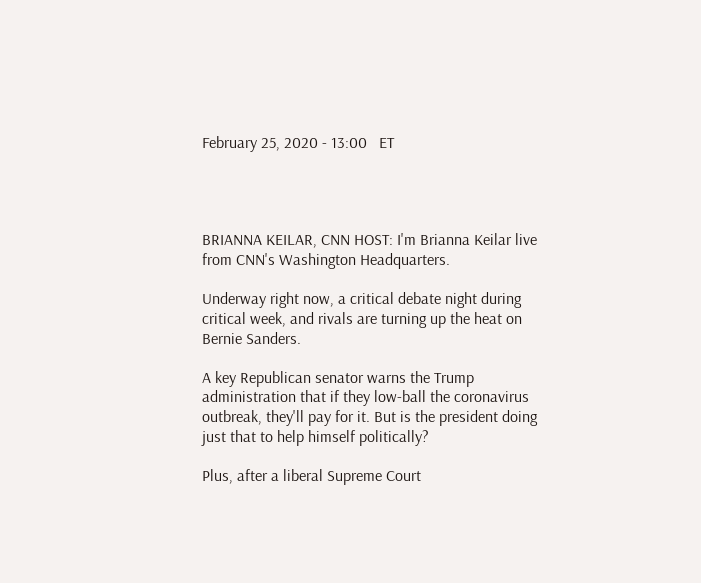February 25, 2020 - 13:00   ET




BRIANNA KEILAR, CNN HOST: I'm Brianna Keilar live from CNN's Washington Headquarters.

Underway right now, a critical debate night during critical week, and rivals are turning up the heat on Bernie Sanders.

A key Republican senator warns the Trump administration that if they low-ball the coronavirus outbreak, they'll pay for it. But is the president doing just that to help himself politically?

Plus, after a liberal Supreme Court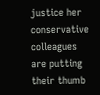justice her conservative colleagues are putting their thumb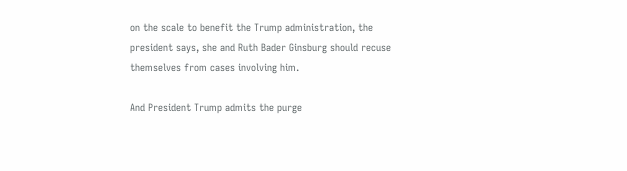on the scale to benefit the Trump administration, the president says, she and Ruth Bader Ginsburg should recuse themselves from cases involving him.

And President Trump admits the purge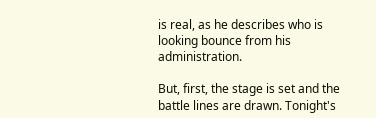is real, as he describes who is looking bounce from his administration.

But, first, the stage is set and the battle lines are drawn. Tonight's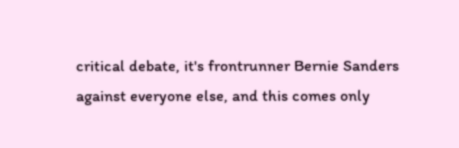critical debate, it's frontrunner Bernie Sanders against everyone else, and this comes only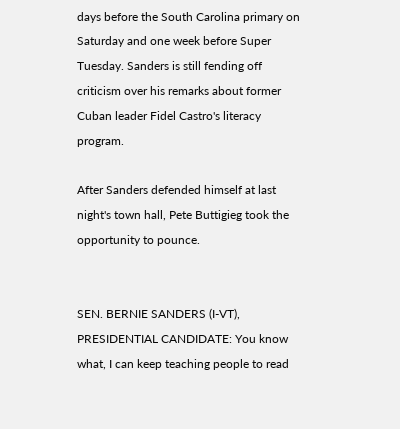days before the South Carolina primary on Saturday and one week before Super Tuesday. Sanders is still fending off criticism over his remarks about former Cuban leader Fidel Castro's literacy program.

After Sanders defended himself at last night's town hall, Pete Buttigieg took the opportunity to pounce.


SEN. BERNIE SANDERS (I-VT), PRESIDENTIAL CANDIDATE: You know what, I can keep teaching people to read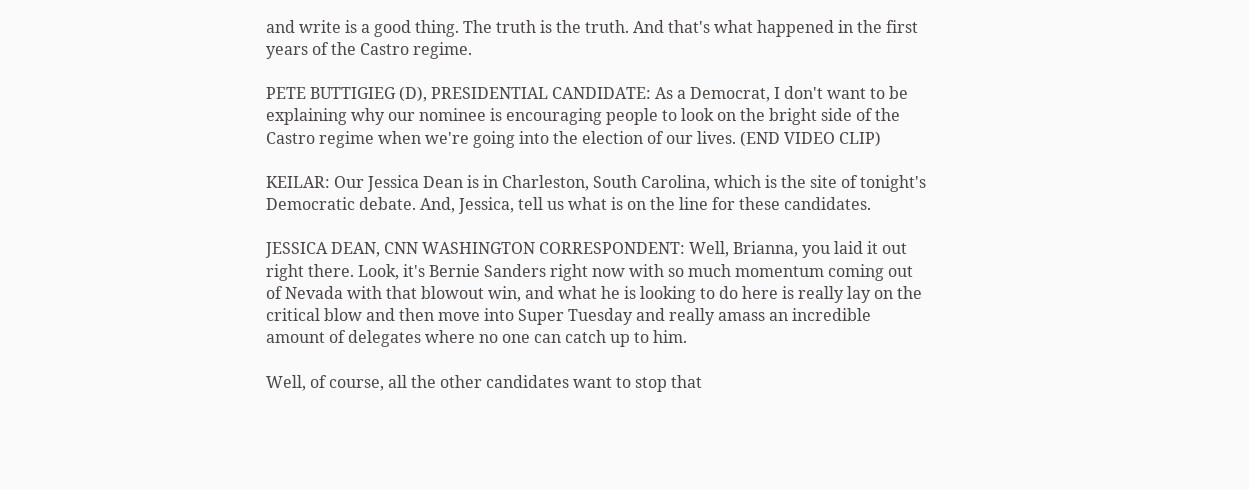and write is a good thing. The truth is the truth. And that's what happened in the first years of the Castro regime.

PETE BUTTIGIEG (D), PRESIDENTIAL CANDIDATE: As a Democrat, I don't want to be explaining why our nominee is encouraging people to look on the bright side of the Castro regime when we're going into the election of our lives. (END VIDEO CLIP)

KEILAR: Our Jessica Dean is in Charleston, South Carolina, which is the site of tonight's Democratic debate. And, Jessica, tell us what is on the line for these candidates.

JESSICA DEAN, CNN WASHINGTON CORRESPONDENT: Well, Brianna, you laid it out right there. Look, it's Bernie Sanders right now with so much momentum coming out of Nevada with that blowout win, and what he is looking to do here is really lay on the critical blow and then move into Super Tuesday and really amass an incredible amount of delegates where no one can catch up to him.

Well, of course, all the other candidates want to stop that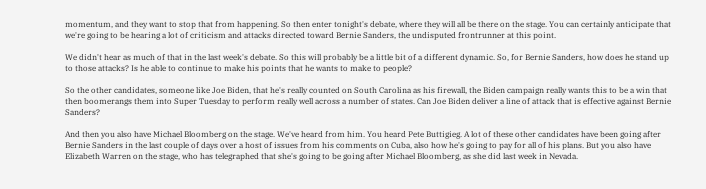momentum, and they want to stop that from happening. So then enter tonight's debate, where they will all be there on the stage. You can certainly anticipate that we're going to be hearing a lot of criticism and attacks directed toward Bernie Sanders, the undisputed frontrunner at this point.

We didn't hear as much of that in the last week's debate. So this will probably be a little bit of a different dynamic. So, for Bernie Sanders, how does he stand up to those attacks? Is he able to continue to make his points that he wants to make to people?

So the other candidates, someone like Joe Biden, that he's really counted on South Carolina as his firewall, the Biden campaign really wants this to be a win that then boomerangs them into Super Tuesday to perform really well across a number of states. Can Joe Biden deliver a line of attack that is effective against Bernie Sanders?

And then you also have Michael Bloomberg on the stage. We've heard from him. You heard Pete Buttigieg. A lot of these other candidates have been going after Bernie Sanders in the last couple of days over a host of issues from his comments on Cuba, also how he's going to pay for all of his plans. But you also have Elizabeth Warren on the stage, who has telegraphed that she's going to be going after Michael Bloomberg, as she did last week in Nevada.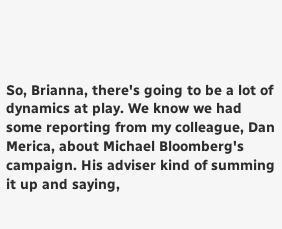So, Brianna, there's going to be a lot of dynamics at play. We know we had some reporting from my colleague, Dan Merica, about Michael Bloomberg's campaign. His adviser kind of summing it up and saying,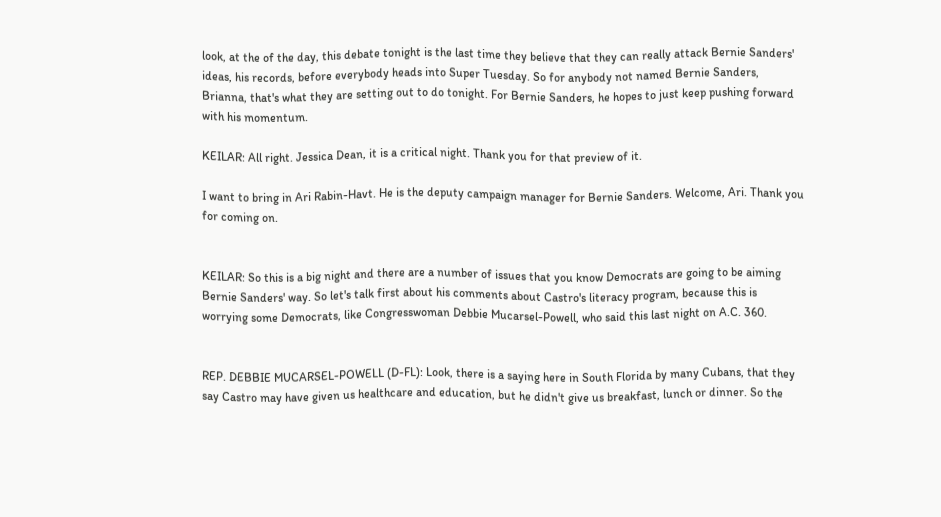look, at the of the day, this debate tonight is the last time they believe that they can really attack Bernie Sanders' ideas, his records, before everybody heads into Super Tuesday. So for anybody not named Bernie Sanders, Brianna, that's what they are setting out to do tonight. For Bernie Sanders, he hopes to just keep pushing forward with his momentum.

KEILAR: All right. Jessica Dean, it is a critical night. Thank you for that preview of it.

I want to bring in Ari Rabin-Havt. He is the deputy campaign manager for Bernie Sanders. Welcome, Ari. Thank you for coming on.


KEILAR: So this is a big night and there are a number of issues that you know Democrats are going to be aiming Bernie Sanders' way. So let's talk first about his comments about Castro's literacy program, because this is worrying some Democrats, like Congresswoman Debbie Mucarsel-Powell, who said this last night on A.C. 360.


REP. DEBBIE MUCARSEL-POWELL (D-FL): Look, there is a saying here in South Florida by many Cubans, that they say Castro may have given us healthcare and education, but he didn't give us breakfast, lunch or dinner. So the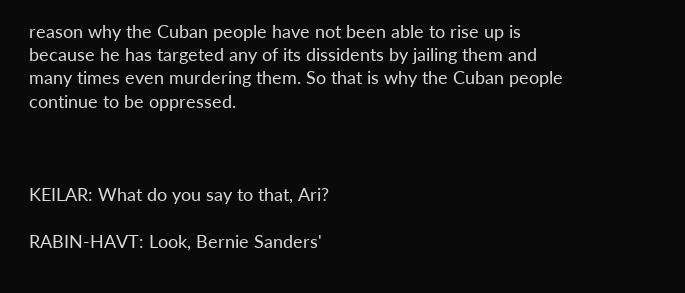reason why the Cuban people have not been able to rise up is because he has targeted any of its dissidents by jailing them and many times even murdering them. So that is why the Cuban people continue to be oppressed.



KEILAR: What do you say to that, Ari?

RABIN-HAVT: Look, Bernie Sanders'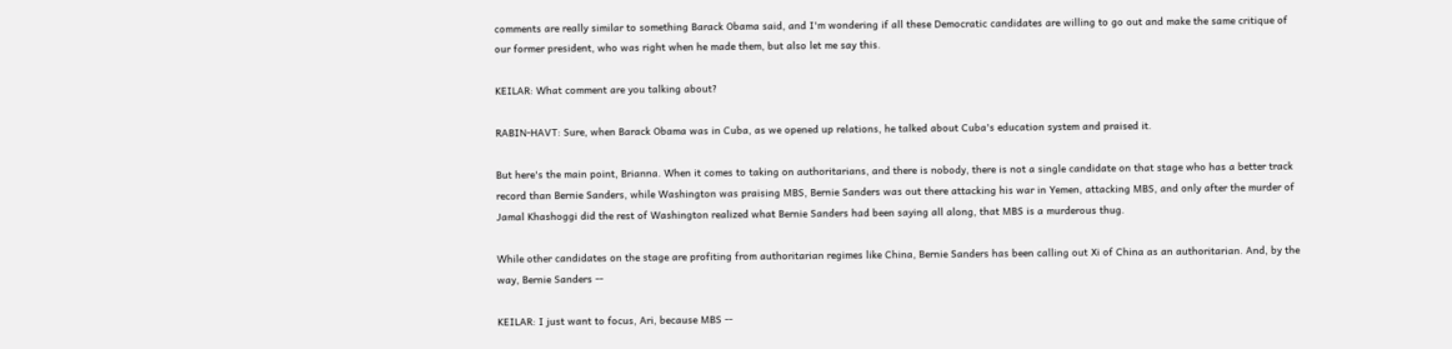comments are really similar to something Barack Obama said, and I'm wondering if all these Democratic candidates are willing to go out and make the same critique of our former president, who was right when he made them, but also let me say this.

KEILAR: What comment are you talking about?

RABIN-HAVT: Sure, when Barack Obama was in Cuba, as we opened up relations, he talked about Cuba's education system and praised it.

But here's the main point, Brianna. When it comes to taking on authoritarians, and there is nobody, there is not a single candidate on that stage who has a better track record than Bernie Sanders, while Washington was praising MBS, Bernie Sanders was out there attacking his war in Yemen, attacking MBS, and only after the murder of Jamal Khashoggi did the rest of Washington realized what Bernie Sanders had been saying all along, that MBS is a murderous thug.

While other candidates on the stage are profiting from authoritarian regimes like China, Bernie Sanders has been calling out Xi of China as an authoritarian. And, by the way, Bernie Sanders --

KEILAR: I just want to focus, Ari, because MBS --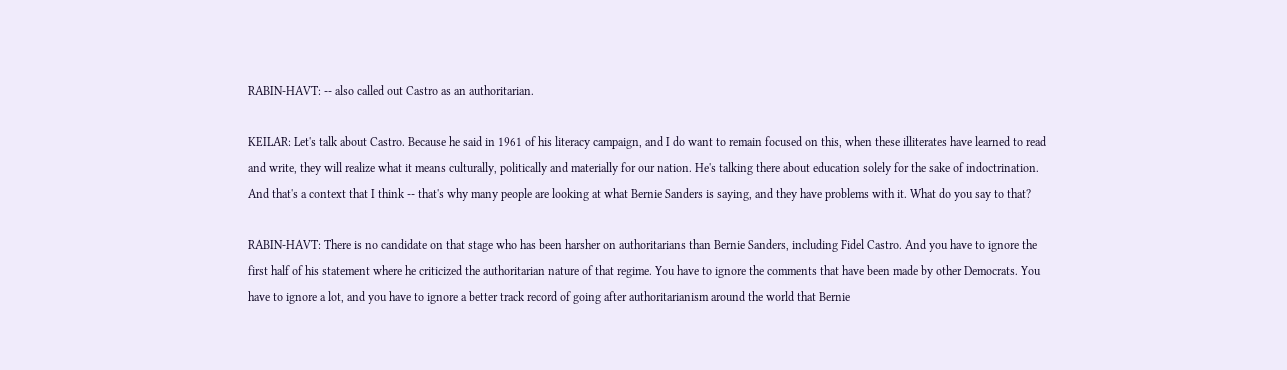RABIN-HAVT: -- also called out Castro as an authoritarian.

KEILAR: Let's talk about Castro. Because he said in 1961 of his literacy campaign, and I do want to remain focused on this, when these illiterates have learned to read and write, they will realize what it means culturally, politically and materially for our nation. He's talking there about education solely for the sake of indoctrination. And that's a context that I think -- that's why many people are looking at what Bernie Sanders is saying, and they have problems with it. What do you say to that?

RABIN-HAVT: There is no candidate on that stage who has been harsher on authoritarians than Bernie Sanders, including Fidel Castro. And you have to ignore the first half of his statement where he criticized the authoritarian nature of that regime. You have to ignore the comments that have been made by other Democrats. You have to ignore a lot, and you have to ignore a better track record of going after authoritarianism around the world that Bernie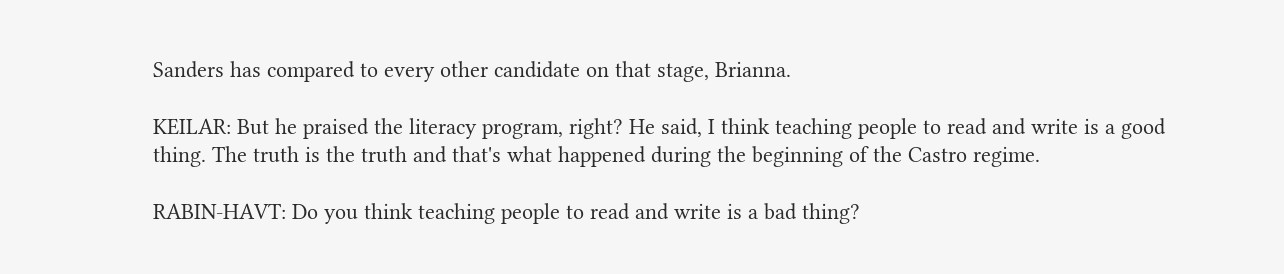Sanders has compared to every other candidate on that stage, Brianna.

KEILAR: But he praised the literacy program, right? He said, I think teaching people to read and write is a good thing. The truth is the truth and that's what happened during the beginning of the Castro regime.

RABIN-HAVT: Do you think teaching people to read and write is a bad thing?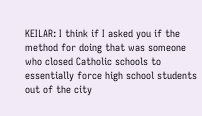KEILAR: I think if I asked you if the method for doing that was someone who closed Catholic schools to essentially force high school students out of the city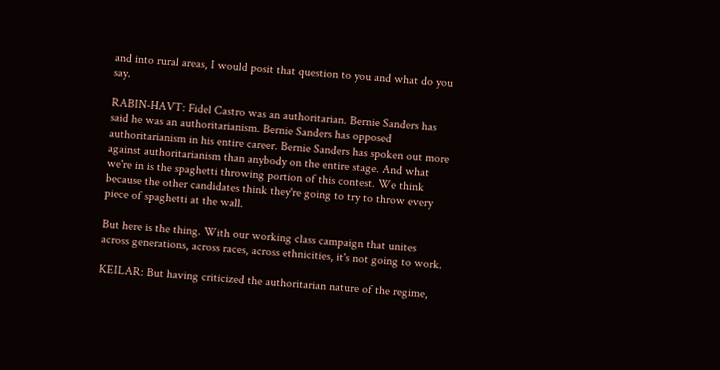and into rural areas, I would posit that question to you and what do you say.

RABIN-HAVT: Fidel Castro was an authoritarian. Bernie Sanders has said he was an authoritarianism. Bernie Sanders has opposed authoritarianism in his entire career. Bernie Sanders has spoken out more against authoritarianism than anybody on the entire stage. And what we're in is the spaghetti throwing portion of this contest. We think because the other candidates think they're going to try to throw every piece of spaghetti at the wall.

But here is the thing. With our working class campaign that unites across generations, across races, across ethnicities, it's not going to work.

KEILAR: But having criticized the authoritarian nature of the regime,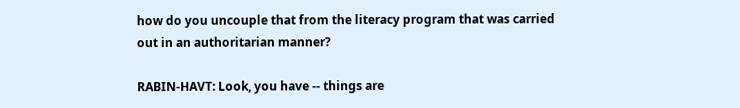how do you uncouple that from the literacy program that was carried out in an authoritarian manner?

RABIN-HAVT: Look, you have -- things are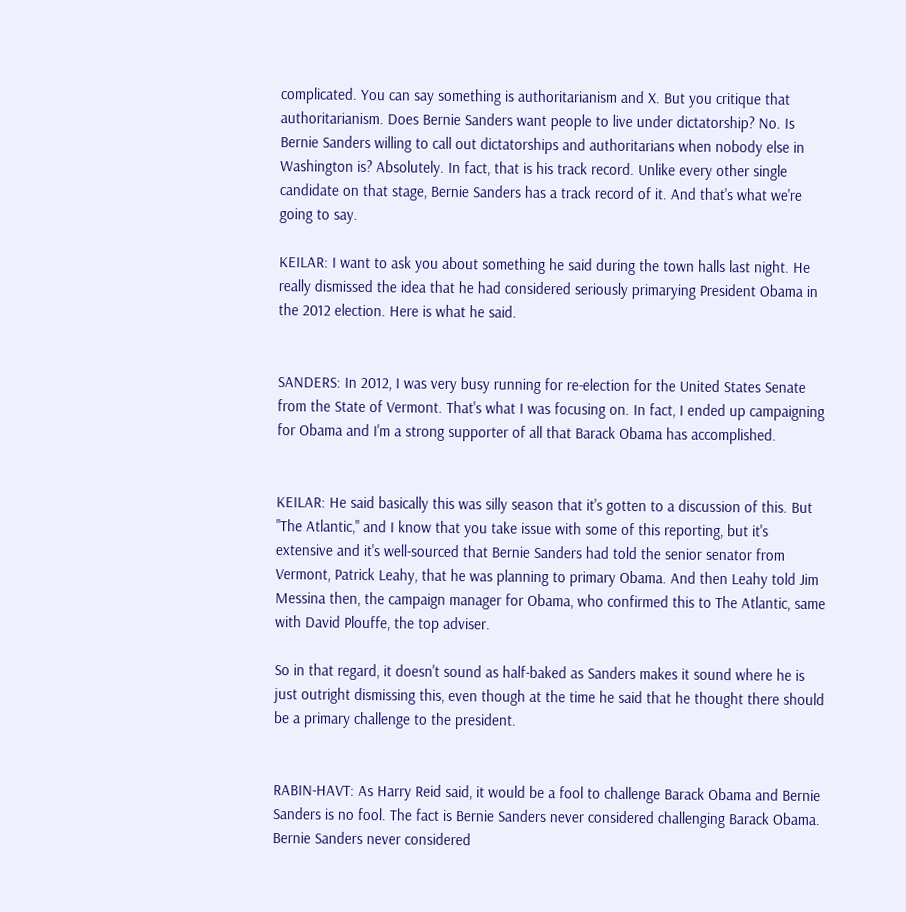complicated. You can say something is authoritarianism and X. But you critique that authoritarianism. Does Bernie Sanders want people to live under dictatorship? No. Is Bernie Sanders willing to call out dictatorships and authoritarians when nobody else in Washington is? Absolutely. In fact, that is his track record. Unlike every other single candidate on that stage, Bernie Sanders has a track record of it. And that's what we're going to say.

KEILAR: I want to ask you about something he said during the town halls last night. He really dismissed the idea that he had considered seriously primarying President Obama in the 2012 election. Here is what he said.


SANDERS: In 2012, I was very busy running for re-election for the United States Senate from the State of Vermont. That's what I was focusing on. In fact, I ended up campaigning for Obama and I'm a strong supporter of all that Barack Obama has accomplished.


KEILAR: He said basically this was silly season that it's gotten to a discussion of this. But "The Atlantic," and I know that you take issue with some of this reporting, but it's extensive and it's well-sourced that Bernie Sanders had told the senior senator from Vermont, Patrick Leahy, that he was planning to primary Obama. And then Leahy told Jim Messina then, the campaign manager for Obama, who confirmed this to The Atlantic, same with David Plouffe, the top adviser.

So in that regard, it doesn't sound as half-baked as Sanders makes it sound where he is just outright dismissing this, even though at the time he said that he thought there should be a primary challenge to the president.


RABIN-HAVT: As Harry Reid said, it would be a fool to challenge Barack Obama and Bernie Sanders is no fool. The fact is Bernie Sanders never considered challenging Barack Obama. Bernie Sanders never considered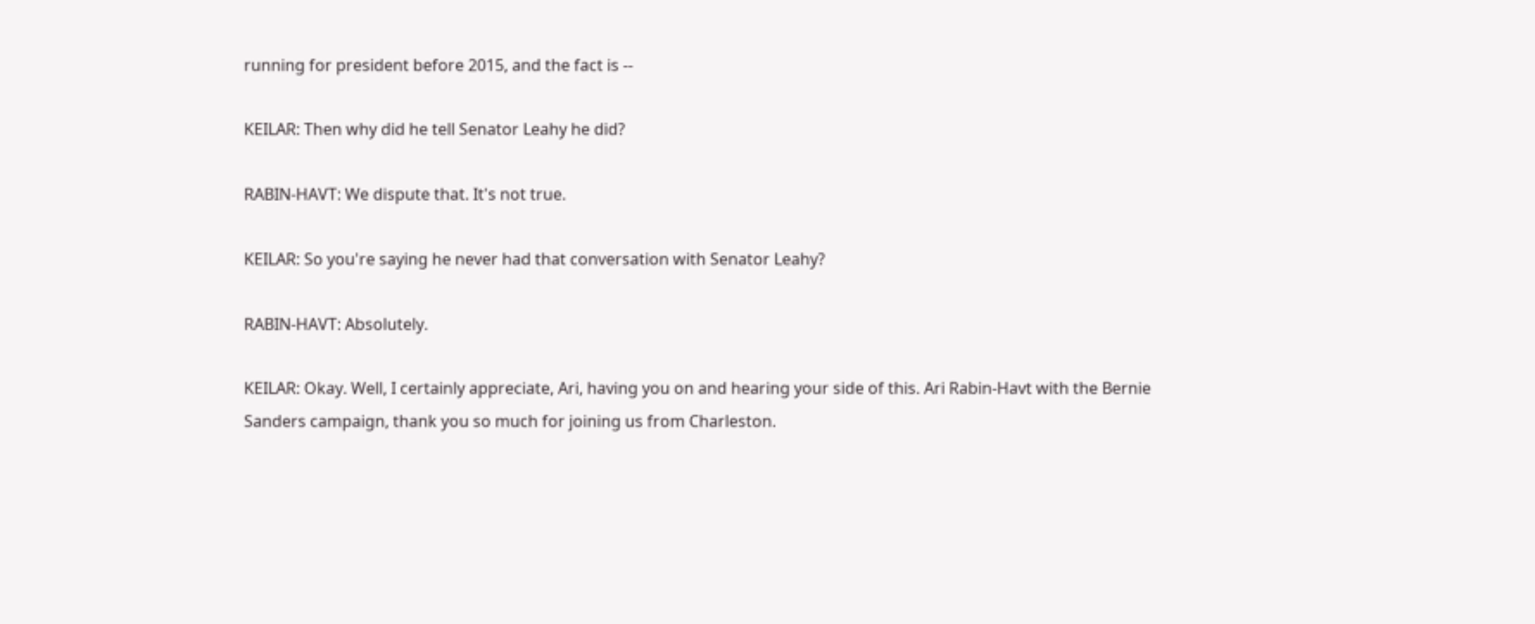running for president before 2015, and the fact is --

KEILAR: Then why did he tell Senator Leahy he did?

RABIN-HAVT: We dispute that. It's not true.

KEILAR: So you're saying he never had that conversation with Senator Leahy?

RABIN-HAVT: Absolutely.

KEILAR: Okay. Well, I certainly appreciate, Ari, having you on and hearing your side of this. Ari Rabin-Havt with the Bernie Sanders campaign, thank you so much for joining us from Charleston.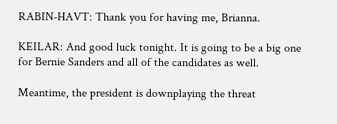RABIN-HAVT: Thank you for having me, Brianna.

KEILAR: And good luck tonight. It is going to be a big one for Bernie Sanders and all of the candidates as well.

Meantime, the president is downplaying the threat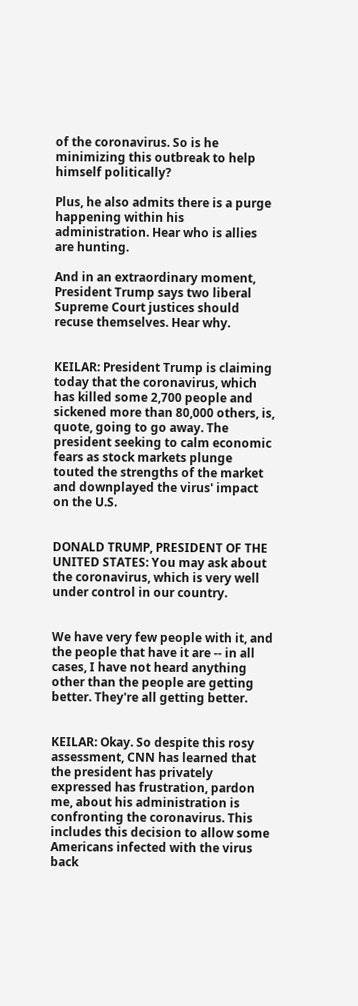of the coronavirus. So is he minimizing this outbreak to help himself politically?

Plus, he also admits there is a purge happening within his administration. Hear who is allies are hunting.

And in an extraordinary moment, President Trump says two liberal Supreme Court justices should recuse themselves. Hear why.


KEILAR: President Trump is claiming today that the coronavirus, which has killed some 2,700 people and sickened more than 80,000 others, is, quote, going to go away. The president seeking to calm economic fears as stock markets plunge touted the strengths of the market and downplayed the virus' impact on the U.S.


DONALD TRUMP, PRESIDENT OF THE UNITED STATES: You may ask about the coronavirus, which is very well under control in our country.


We have very few people with it, and the people that have it are -- in all cases, I have not heard anything other than the people are getting better. They're all getting better.


KEILAR: Okay. So despite this rosy assessment, CNN has learned that the president has privately expressed has frustration, pardon me, about his administration is confronting the coronavirus. This includes this decision to allow some Americans infected with the virus back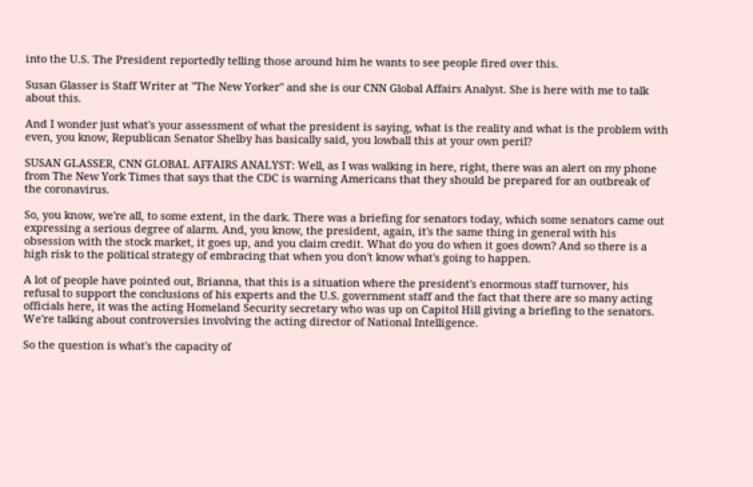into the U.S. The President reportedly telling those around him he wants to see people fired over this.

Susan Glasser is Staff Writer at "The New Yorker" and she is our CNN Global Affairs Analyst. She is here with me to talk about this.

And I wonder just what's your assessment of what the president is saying, what is the reality and what is the problem with even, you know, Republican Senator Shelby has basically said, you lowball this at your own peril?

SUSAN GLASSER, CNN GLOBAL AFFAIRS ANALYST: Well, as I was walking in here, right, there was an alert on my phone from The New York Times that says that the CDC is warning Americans that they should be prepared for an outbreak of the coronavirus.

So, you know, we're all, to some extent, in the dark. There was a briefing for senators today, which some senators came out expressing a serious degree of alarm. And, you know, the president, again, it's the same thing in general with his obsession with the stock market, it goes up, and you claim credit. What do you do when it goes down? And so there is a high risk to the political strategy of embracing that when you don't know what's going to happen.

A lot of people have pointed out, Brianna, that this is a situation where the president's enormous staff turnover, his refusal to support the conclusions of his experts and the U.S. government staff and the fact that there are so many acting officials here, it was the acting Homeland Security secretary who was up on Capitol Hill giving a briefing to the senators. We're talking about controversies involving the acting director of National Intelligence.

So the question is what's the capacity of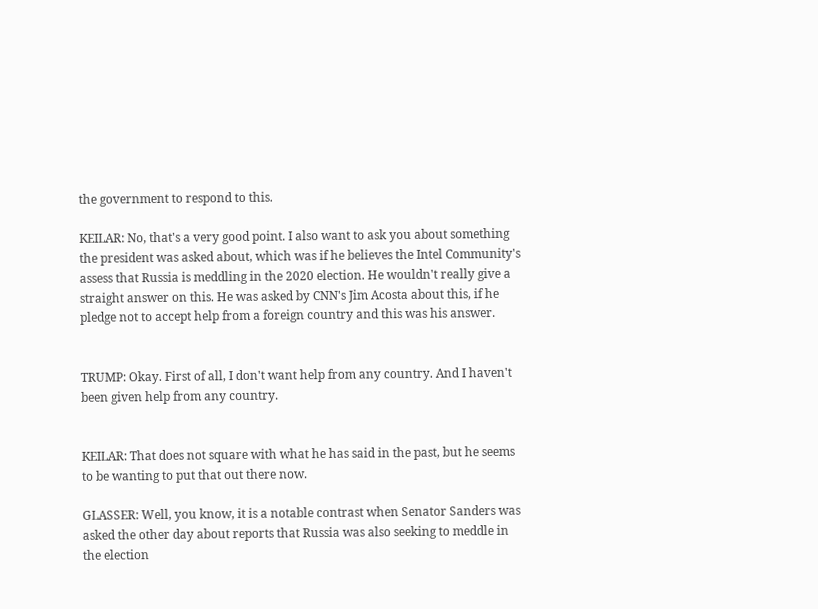the government to respond to this.

KEILAR: No, that's a very good point. I also want to ask you about something the president was asked about, which was if he believes the Intel Community's assess that Russia is meddling in the 2020 election. He wouldn't really give a straight answer on this. He was asked by CNN's Jim Acosta about this, if he pledge not to accept help from a foreign country and this was his answer.


TRUMP: Okay. First of all, I don't want help from any country. And I haven't been given help from any country.


KEILAR: That does not square with what he has said in the past, but he seems to be wanting to put that out there now.

GLASSER: Well, you know, it is a notable contrast when Senator Sanders was asked the other day about reports that Russia was also seeking to meddle in the election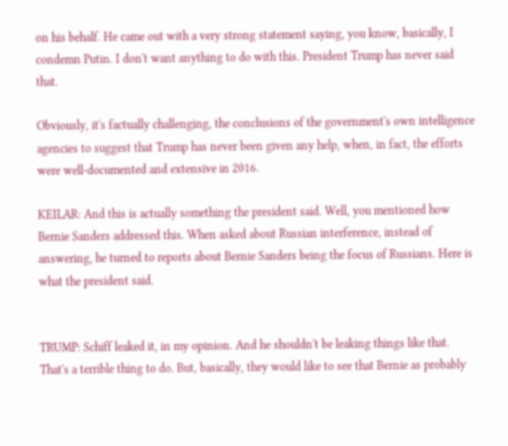on his behalf. He came out with a very strong statement saying, you know, basically, I condemn Putin. I don't want anything to do with this. President Trump has never said that.

Obviously, it's factually challenging, the conclusions of the government's own intelligence agencies to suggest that Trump has never been given any help, when, in fact, the efforts were well-documented and extensive in 2016.

KEILAR: And this is actually something the president said. Well, you mentioned how Bernie Sanders addressed this. When asked about Russian interference, instead of answering, he turned to reports about Bernie Sanders being the focus of Russians. Here is what the president said.


TRUMP: Schiff leaked it, in my opinion. And he shouldn't be leaking things like that. That's a terrible thing to do. But, basically, they would like to see that Bernie as probably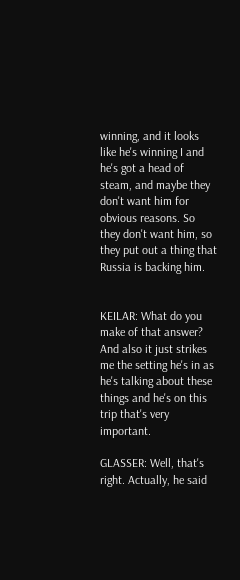winning, and it looks like he's winning I and he's got a head of steam, and maybe they don't want him for obvious reasons. So they don't want him, so they put out a thing that Russia is backing him.


KEILAR: What do you make of that answer? And also it just strikes me the setting he's in as he's talking about these things and he's on this trip that's very important.

GLASSER: Well, that's right. Actually, he said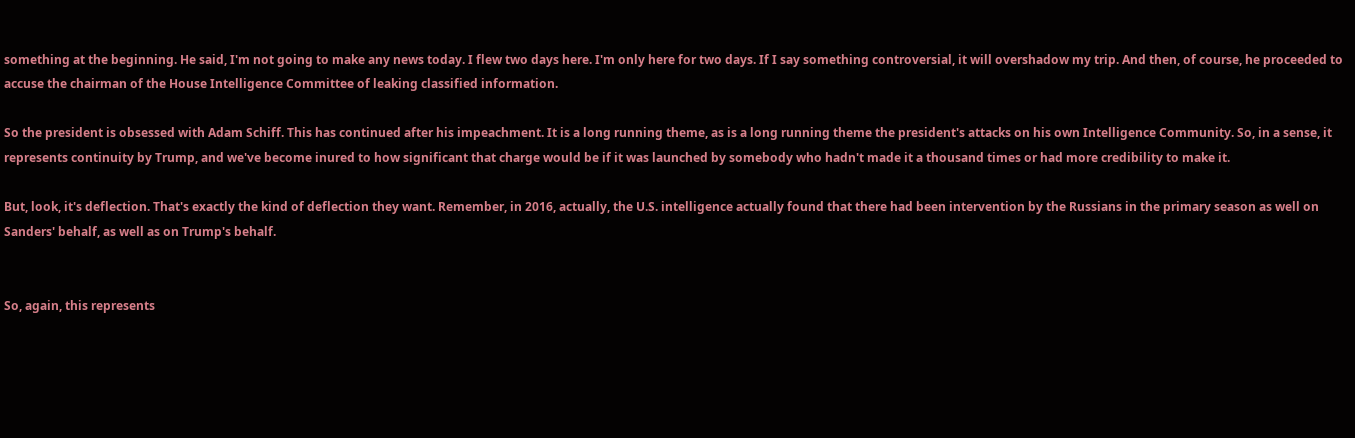something at the beginning. He said, I'm not going to make any news today. I flew two days here. I'm only here for two days. If I say something controversial, it will overshadow my trip. And then, of course, he proceeded to accuse the chairman of the House Intelligence Committee of leaking classified information.

So the president is obsessed with Adam Schiff. This has continued after his impeachment. It is a long running theme, as is a long running theme the president's attacks on his own Intelligence Community. So, in a sense, it represents continuity by Trump, and we've become inured to how significant that charge would be if it was launched by somebody who hadn't made it a thousand times or had more credibility to make it.

But, look, it's deflection. That's exactly the kind of deflection they want. Remember, in 2016, actually, the U.S. intelligence actually found that there had been intervention by the Russians in the primary season as well on Sanders' behalf, as well as on Trump's behalf.


So, again, this represents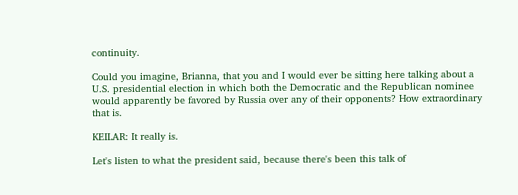continuity.

Could you imagine, Brianna, that you and I would ever be sitting here talking about a U.S. presidential election in which both the Democratic and the Republican nominee would apparently be favored by Russia over any of their opponents? How extraordinary that is.

KEILAR: It really is.

Let's listen to what the president said, because there's been this talk of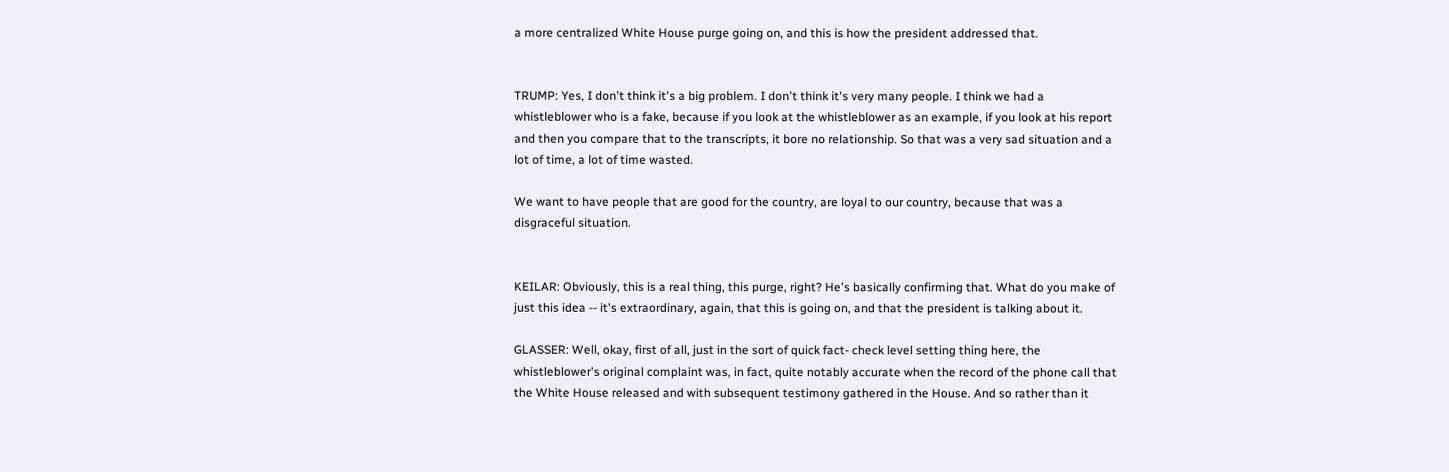a more centralized White House purge going on, and this is how the president addressed that.


TRUMP: Yes, I don't think it's a big problem. I don't think it's very many people. I think we had a whistleblower who is a fake, because if you look at the whistleblower as an example, if you look at his report and then you compare that to the transcripts, it bore no relationship. So that was a very sad situation and a lot of time, a lot of time wasted.

We want to have people that are good for the country, are loyal to our country, because that was a disgraceful situation.


KEILAR: Obviously, this is a real thing, this purge, right? He's basically confirming that. What do you make of just this idea -- it's extraordinary, again, that this is going on, and that the president is talking about it.

GLASSER: Well, okay, first of all, just in the sort of quick fact- check level setting thing here, the whistleblower's original complaint was, in fact, quite notably accurate when the record of the phone call that the White House released and with subsequent testimony gathered in the House. And so rather than it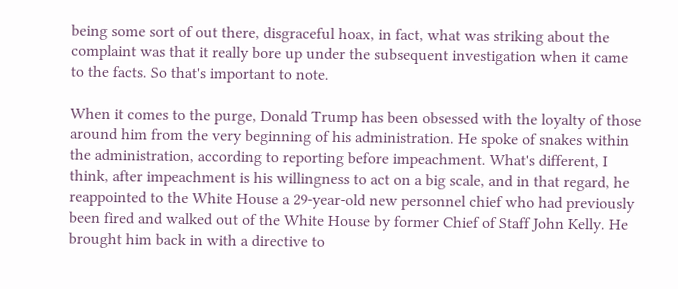being some sort of out there, disgraceful hoax, in fact, what was striking about the complaint was that it really bore up under the subsequent investigation when it came to the facts. So that's important to note.

When it comes to the purge, Donald Trump has been obsessed with the loyalty of those around him from the very beginning of his administration. He spoke of snakes within the administration, according to reporting before impeachment. What's different, I think, after impeachment is his willingness to act on a big scale, and in that regard, he reappointed to the White House a 29-year-old new personnel chief who had previously been fired and walked out of the White House by former Chief of Staff John Kelly. He brought him back in with a directive to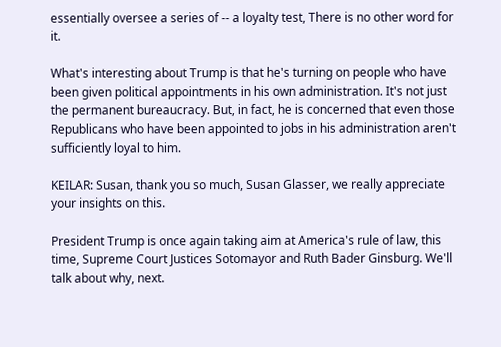essentially oversee a series of -- a loyalty test, There is no other word for it.

What's interesting about Trump is that he's turning on people who have been given political appointments in his own administration. It's not just the permanent bureaucracy. But, in fact, he is concerned that even those Republicans who have been appointed to jobs in his administration aren't sufficiently loyal to him.

KEILAR: Susan, thank you so much, Susan Glasser, we really appreciate your insights on this.

President Trump is once again taking aim at America's rule of law, this time, Supreme Court Justices Sotomayor and Ruth Bader Ginsburg. We'll talk about why, next.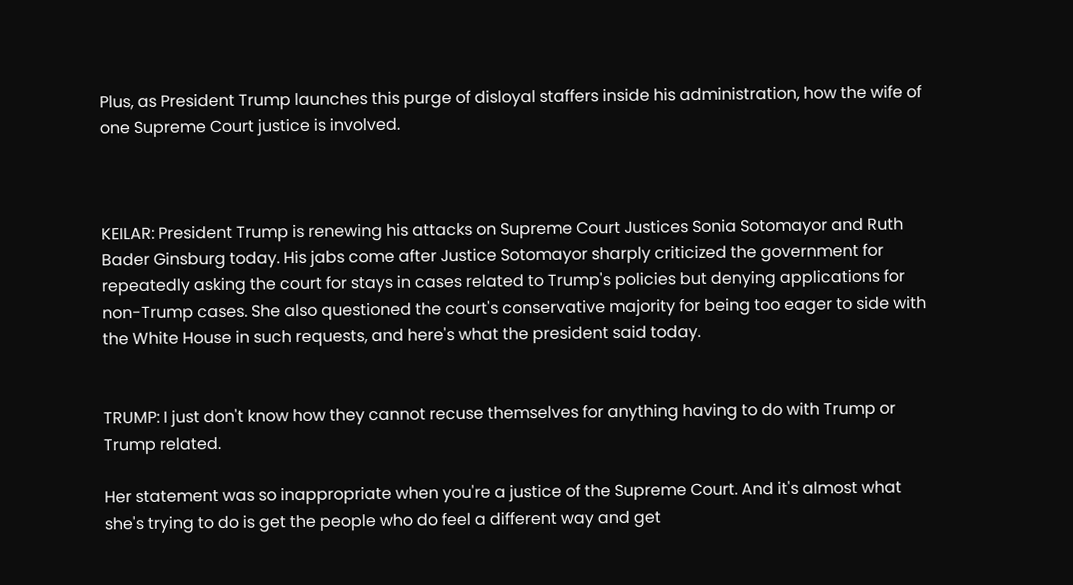Plus, as President Trump launches this purge of disloyal staffers inside his administration, how the wife of one Supreme Court justice is involved.



KEILAR: President Trump is renewing his attacks on Supreme Court Justices Sonia Sotomayor and Ruth Bader Ginsburg today. His jabs come after Justice Sotomayor sharply criticized the government for repeatedly asking the court for stays in cases related to Trump's policies but denying applications for non-Trump cases. She also questioned the court's conservative majority for being too eager to side with the White House in such requests, and here's what the president said today.


TRUMP: I just don't know how they cannot recuse themselves for anything having to do with Trump or Trump related.

Her statement was so inappropriate when you're a justice of the Supreme Court. And it's almost what she's trying to do is get the people who do feel a different way and get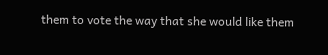them to vote the way that she would like them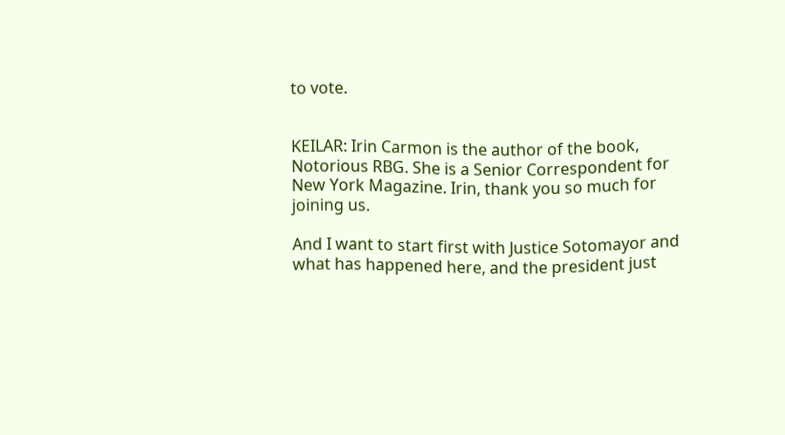to vote.


KEILAR: Irin Carmon is the author of the book, Notorious RBG. She is a Senior Correspondent for New York Magazine. Irin, thank you so much for joining us.

And I want to start first with Justice Sotomayor and what has happened here, and the president just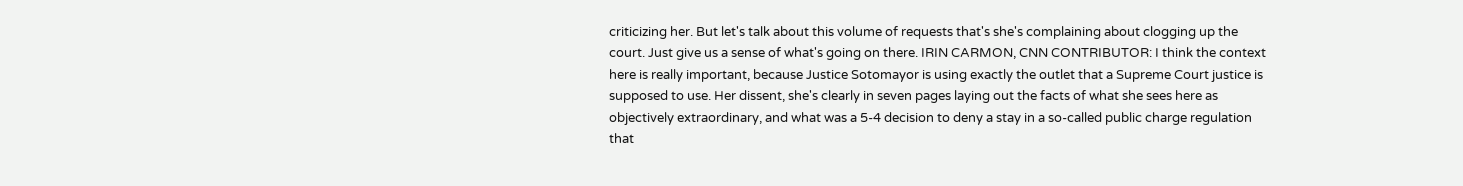criticizing her. But let's talk about this volume of requests that's she's complaining about clogging up the court. Just give us a sense of what's going on there. IRIN CARMON, CNN CONTRIBUTOR: I think the context here is really important, because Justice Sotomayor is using exactly the outlet that a Supreme Court justice is supposed to use. Her dissent, she's clearly in seven pages laying out the facts of what she sees here as objectively extraordinary, and what was a 5-4 decision to deny a stay in a so-called public charge regulation that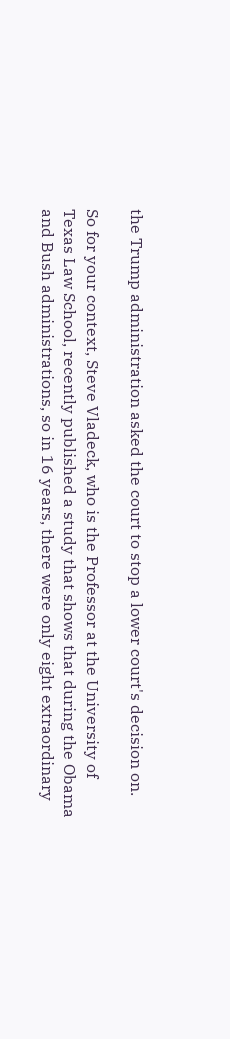the Trump administration asked the court to stop a lower court's decision on.

So for your context, Steve Vladeck, who is the Professor at the University of Texas Law School, recently published a study that shows that during the Obama and Bush administrations, so in 16 years, there were only eight extraordinary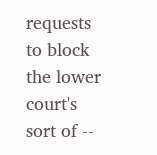requests to block the lower court's sort of --